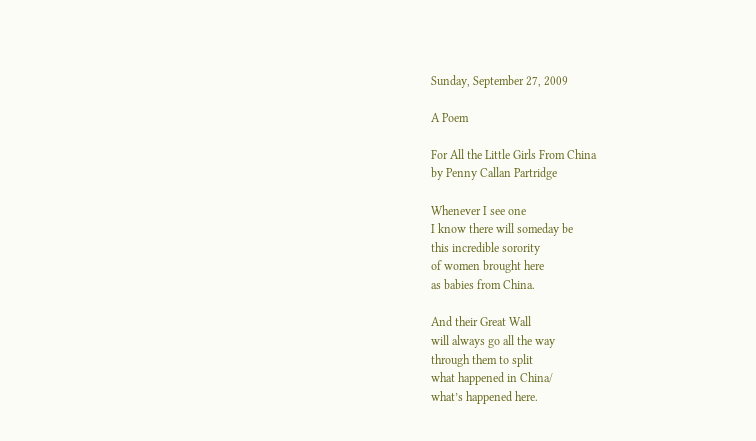Sunday, September 27, 2009

A Poem

For All the Little Girls From China
by Penny Callan Partridge

Whenever I see one
I know there will someday be
this incredible sorority
of women brought here
as babies from China.

And their Great Wall
will always go all the way
through them to split
what happened in China/
what’s happened here.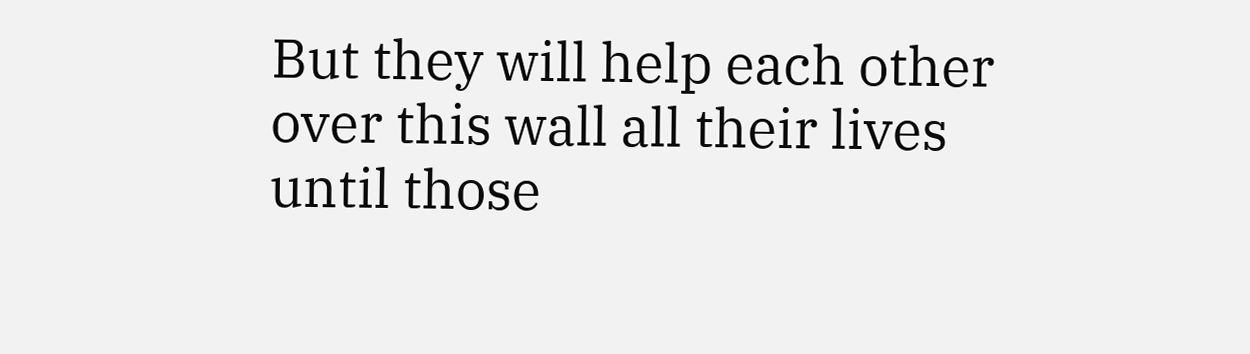But they will help each other
over this wall all their lives
until those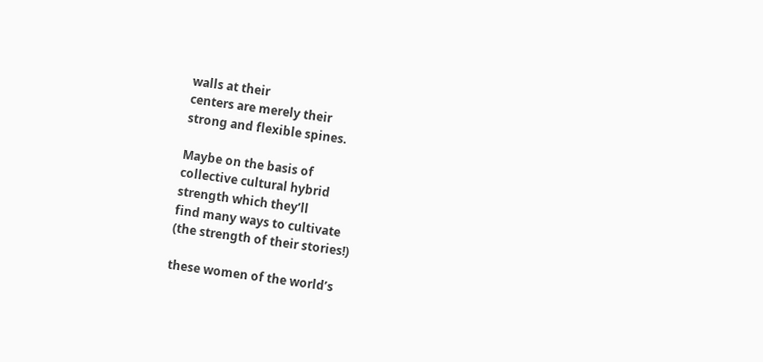walls at their
centers are merely their
strong and flexible spines.

Maybe on the basis of
collective cultural hybrid
strength which they’ll
find many ways to cultivate
(the strength of their stories!)

these women of the world’s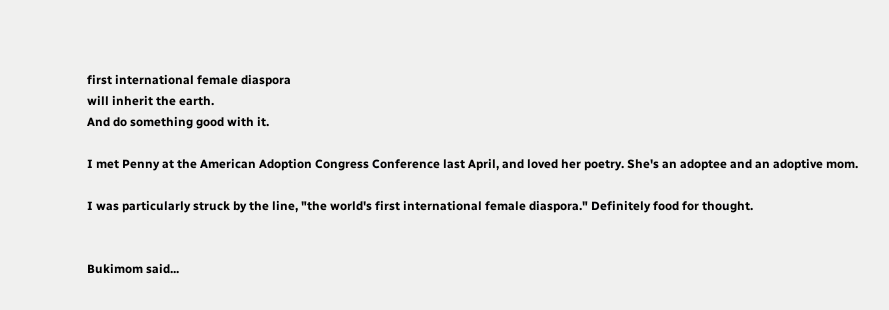first international female diaspora
will inherit the earth.
And do something good with it.

I met Penny at the American Adoption Congress Conference last April, and loved her poetry. She's an adoptee and an adoptive mom.

I was particularly struck by the line, "the world's first international female diaspora." Definitely food for thought.


Bukimom said...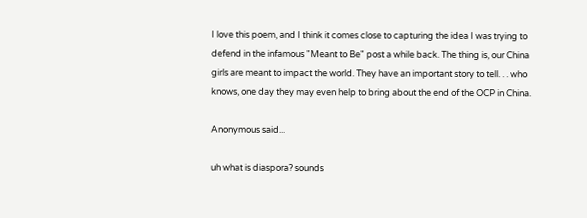I love this poem, and I think it comes close to capturing the idea I was trying to defend in the infamous "Meant to Be" post a while back. The thing is, our China girls are meant to impact the world. They have an important story to tell. . . who knows, one day they may even help to bring about the end of the OCP in China.

Anonymous said...

uh what is diaspora? sounds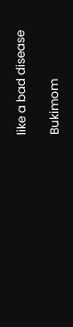like a bad disease

Bukimom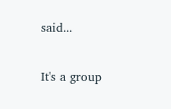said...

It's a group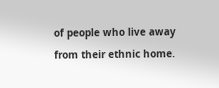of people who live away from their ethnic home.